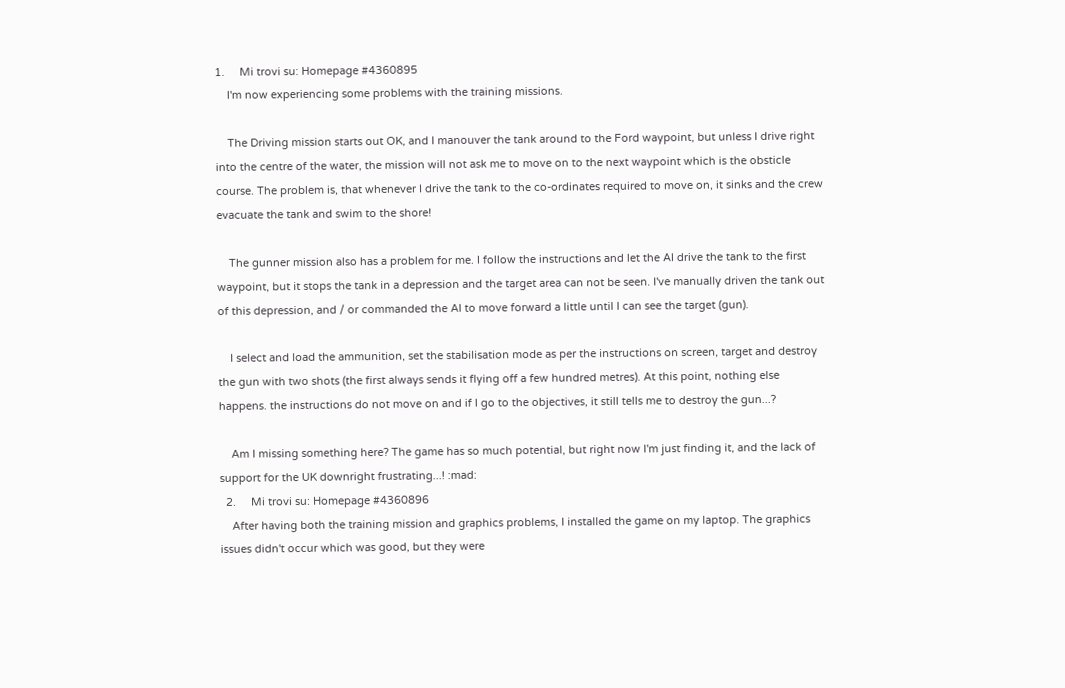1.     Mi trovi su: Homepage #4360895
    I'm now experiencing some problems with the training missions.

    The Driving mission starts out OK, and I manouver the tank around to the Ford waypoint, but unless I drive right into the centre of the water, the mission will not ask me to move on to the next waypoint which is the obsticle course. The problem is, that whenever I drive the tank to the co-ordinates required to move on, it sinks and the crew evacuate the tank and swim to the shore!

    The gunner mission also has a problem for me. I follow the instructions and let the AI drive the tank to the first waypoint, but it stops the tank in a depression and the target area can not be seen. I've manually driven the tank out of this depression, and / or commanded the AI to move forward a little until I can see the target (gun).

    I select and load the ammunition, set the stabilisation mode as per the instructions on screen, target and destroy the gun with two shots (the first always sends it flying off a few hundred metres). At this point, nothing else happens. the instructions do not move on and if I go to the objectives, it still tells me to destroy the gun...?

    Am I missing something here? The game has so much potential, but right now I'm just finding it, and the lack of support for the UK downright frustrating...! :mad:
  2.     Mi trovi su: Homepage #4360896
    After having both the training mission and graphics problems, I installed the game on my laptop. The graphics issues didn't occur which was good, but they were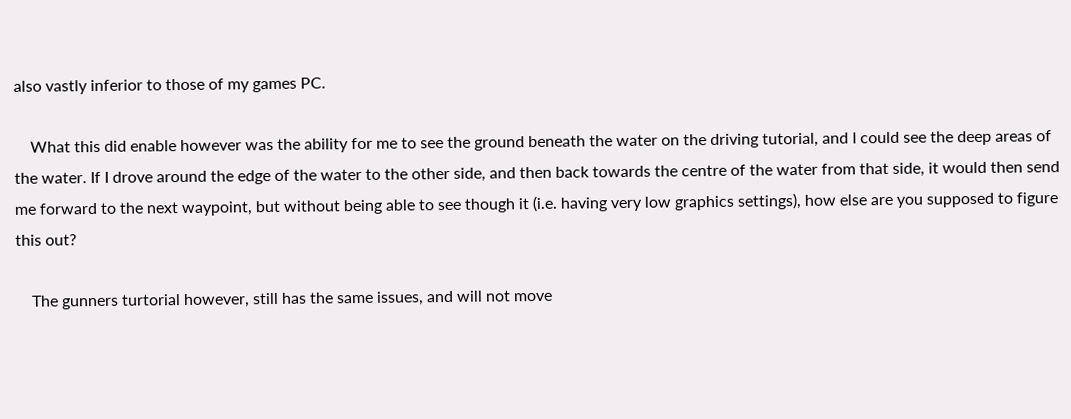also vastly inferior to those of my games PC.

    What this did enable however was the ability for me to see the ground beneath the water on the driving tutorial, and I could see the deep areas of the water. If I drove around the edge of the water to the other side, and then back towards the centre of the water from that side, it would then send me forward to the next waypoint, but without being able to see though it (i.e. having very low graphics settings), how else are you supposed to figure this out?

    The gunners turtorial however, still has the same issues, and will not move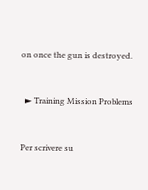on once the gun is destroyed.


  ► Training Mission Problems


Per scrivere su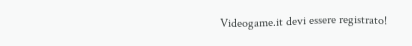Videogame.it devi essere registrato!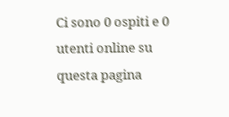Ci sono 0 ospiti e 0 utenti online su questa pagina